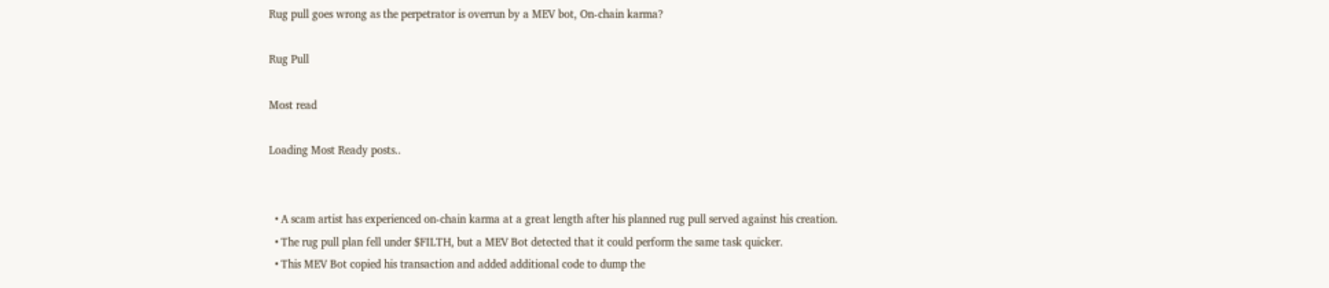Rug pull goes wrong as the perpetrator is overrun by a MEV bot, On-chain karma?

Rug Pull

Most read

Loading Most Ready posts..


  • A scam artist has experienced on-chain karma at a great length after his planned rug pull served against his creation.
  • The rug pull plan fell under $FILTH, but a MEV Bot detected that it could perform the same task quicker.
  • This MEV Bot copied his transaction and added additional code to dump the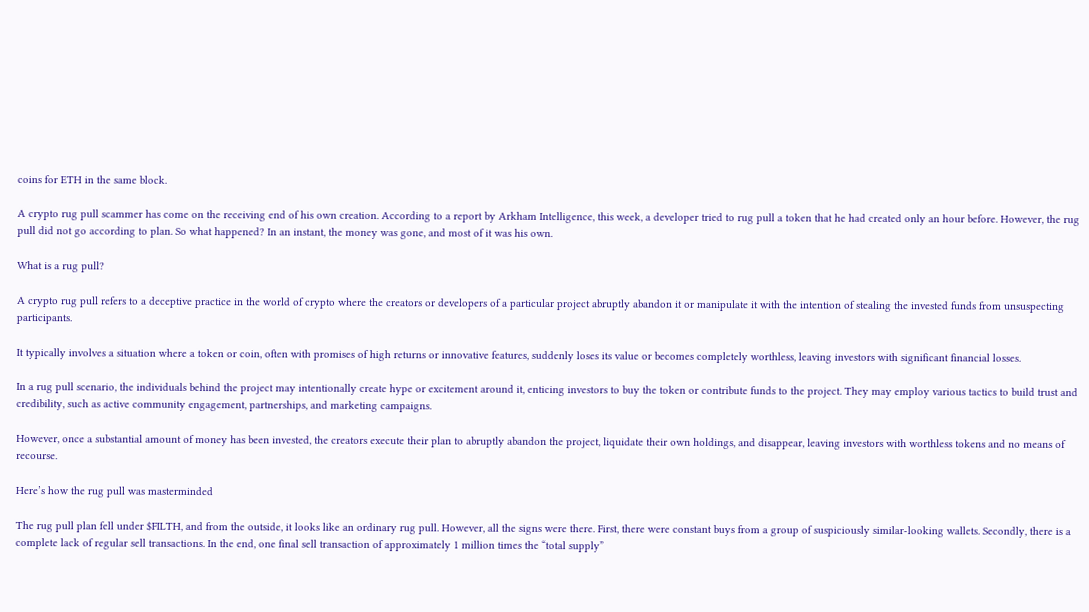coins for ETH in the same block.

A crypto rug pull scammer has come on the receiving end of his own creation. According to a report by Arkham Intelligence, this week, a developer tried to rug pull a token that he had created only an hour before. However, the rug pull did not go according to plan. So what happened? In an instant, the money was gone, and most of it was his own.

What is a rug pull?

A crypto rug pull refers to a deceptive practice in the world of crypto where the creators or developers of a particular project abruptly abandon it or manipulate it with the intention of stealing the invested funds from unsuspecting participants.

It typically involves a situation where a token or coin, often with promises of high returns or innovative features, suddenly loses its value or becomes completely worthless, leaving investors with significant financial losses.

In a rug pull scenario, the individuals behind the project may intentionally create hype or excitement around it, enticing investors to buy the token or contribute funds to the project. They may employ various tactics to build trust and credibility, such as active community engagement, partnerships, and marketing campaigns.

However, once a substantial amount of money has been invested, the creators execute their plan to abruptly abandon the project, liquidate their own holdings, and disappear, leaving investors with worthless tokens and no means of recourse.

Here’s how the rug pull was masterminded

The rug pull plan fell under $FILTH, and from the outside, it looks like an ordinary rug pull. However, all the signs were there. First, there were constant buys from a group of suspiciously similar-looking wallets. Secondly, there is a complete lack of regular sell transactions. In the end, one final sell transaction of approximately 1 million times the “total supply”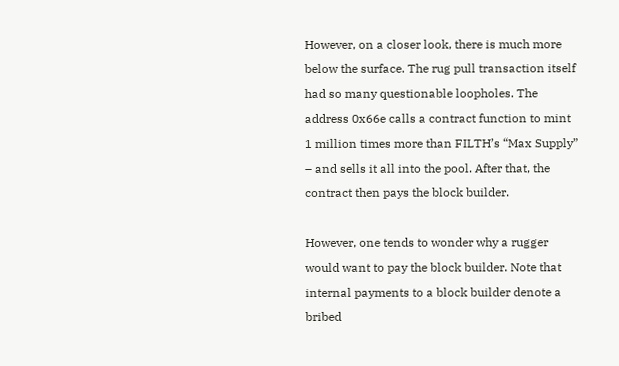However, on a closer look, there is much more below the surface. The rug pull transaction itself had so many questionable loopholes. The address 0x66e calls a contract function to mint 1 million times more than FILTH’s “Max Supply” – and sells it all into the pool. After that, the contract then pays the block builder.

However, one tends to wonder why a rugger would want to pay the block builder. Note that internal payments to a block builder denote a bribed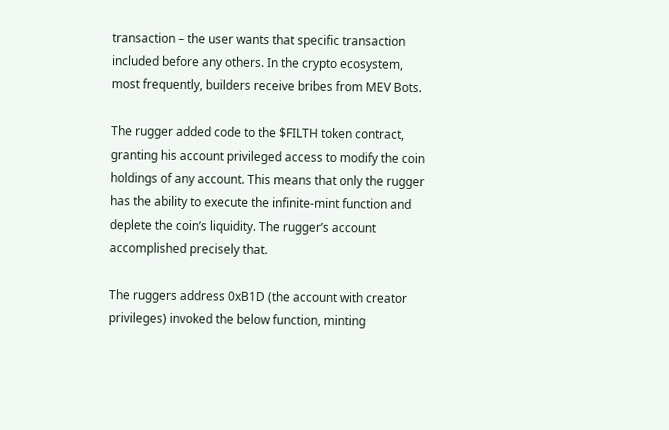transaction – the user wants that specific transaction included before any others. In the crypto ecosystem, most frequently, builders receive bribes from MEV Bots.

The rugger added code to the $FILTH token contract, granting his account privileged access to modify the coin holdings of any account. This means that only the rugger has the ability to execute the infinite-mint function and deplete the coin’s liquidity. The rugger’s account accomplished precisely that.

The ruggers address 0xB1D (the account with creator privileges) invoked the below function, minting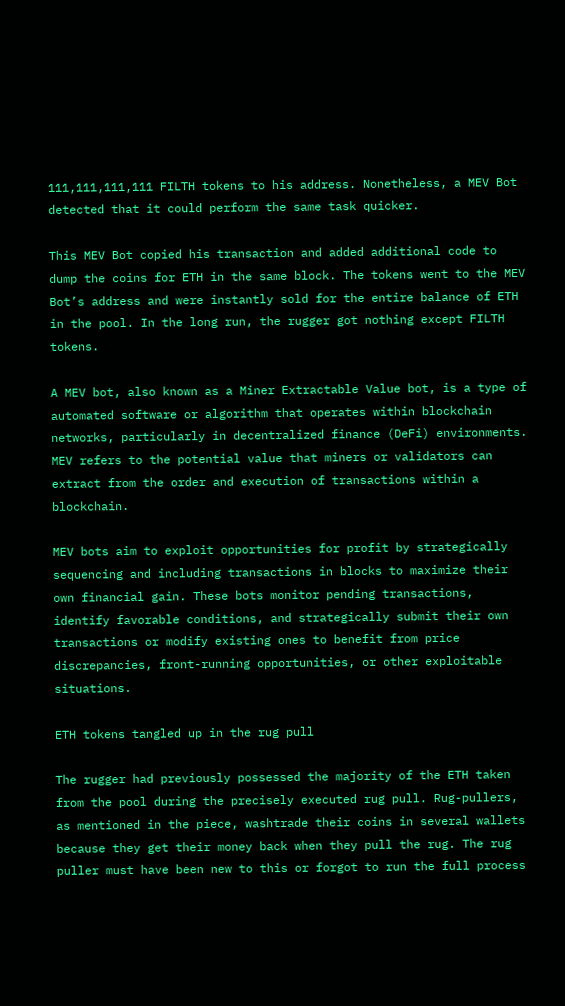111,111,111,111 FILTH tokens to his address. Nonetheless, a MEV Bot detected that it could perform the same task quicker.

This MEV Bot copied his transaction and added additional code to dump the coins for ETH in the same block. The tokens went to the MEV Bot’s address and were instantly sold for the entire balance of ETH in the pool. In the long run, the rugger got nothing except FILTH tokens.

A MEV bot, also known as a Miner Extractable Value bot, is a type of automated software or algorithm that operates within blockchain networks, particularly in decentralized finance (DeFi) environments. MEV refers to the potential value that miners or validators can extract from the order and execution of transactions within a blockchain.

MEV bots aim to exploit opportunities for profit by strategically sequencing and including transactions in blocks to maximize their own financial gain. These bots monitor pending transactions, identify favorable conditions, and strategically submit their own transactions or modify existing ones to benefit from price discrepancies, front-running opportunities, or other exploitable situations.

ETH tokens tangled up in the rug pull

The rugger had previously possessed the majority of the ETH taken from the pool during the precisely executed rug pull. Rug-pullers, as mentioned in the piece, washtrade their coins in several wallets because they get their money back when they pull the rug. The rug puller must have been new to this or forgot to run the full process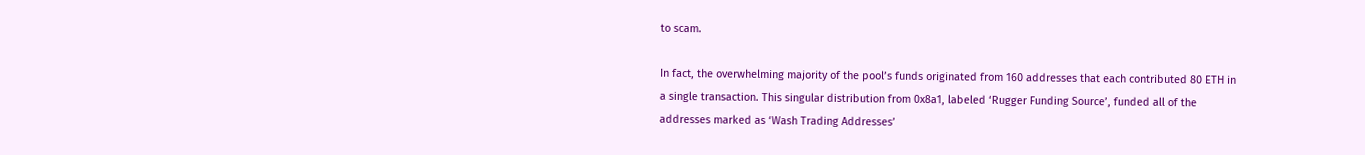to scam.

In fact, the overwhelming majority of the pool’s funds originated from 160 addresses that each contributed 80 ETH in a single transaction. This singular distribution from 0x8a1, labeled ‘Rugger Funding Source’, funded all of the addresses marked as ‘Wash Trading Addresses’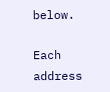below.

Each address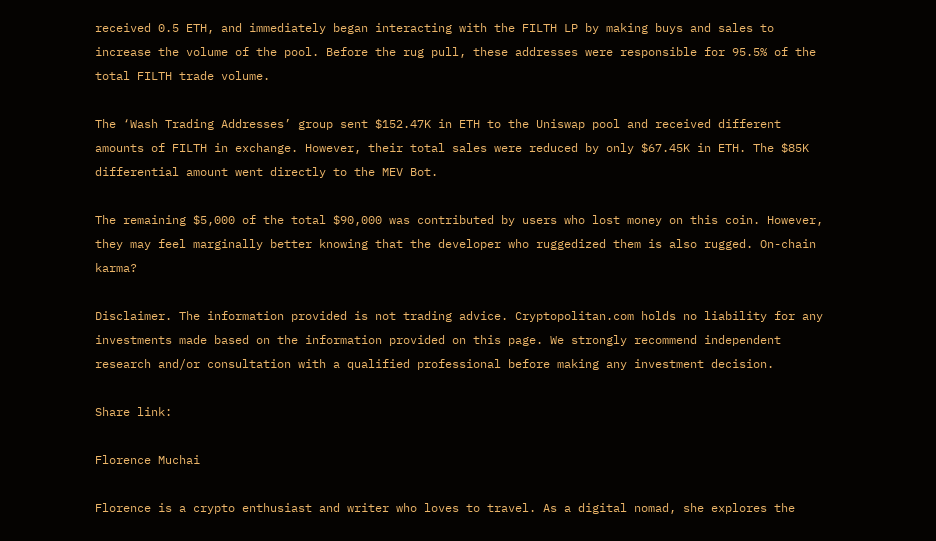received 0.5 ETH, and immediately began interacting with the FILTH LP by making buys and sales to increase the volume of the pool. Before the rug pull, these addresses were responsible for 95.5% of the total FILTH trade volume.

The ‘Wash Trading Addresses’ group sent $152.47K in ETH to the Uniswap pool and received different amounts of FILTH in exchange. However, their total sales were reduced by only $67.45K in ETH. The $85K differential amount went directly to the MEV Bot.

The remaining $5,000 of the total $90,000 was contributed by users who lost money on this coin. However, they may feel marginally better knowing that the developer who ruggedized them is also rugged. On-chain karma?

Disclaimer. The information provided is not trading advice. Cryptopolitan.com holds no liability for any investments made based on the information provided on this page. We strongly recommend independent research and/or consultation with a qualified professional before making any investment decision.

Share link:

Florence Muchai

Florence is a crypto enthusiast and writer who loves to travel. As a digital nomad, she explores the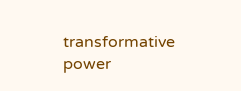transformative power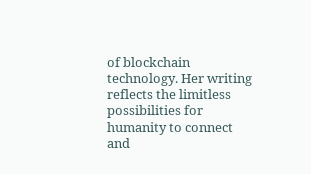of blockchain technology. Her writing reflects the limitless possibilities for humanity to connect and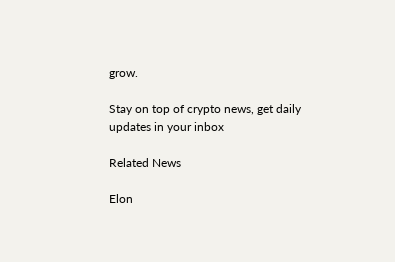grow.

Stay on top of crypto news, get daily updates in your inbox

Related News

Elon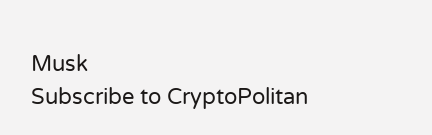Musk
Subscribe to CryptoPolitan